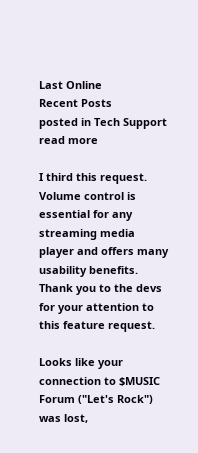Last Online
Recent Posts
posted in Tech Support read more

I third this request. Volume control is essential for any streaming media player and offers many usability benefits. Thank you to the devs for your attention to this feature request.

Looks like your connection to $MUSIC Forum ("Let's Rock") was lost,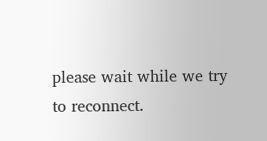please wait while we try to reconnect.